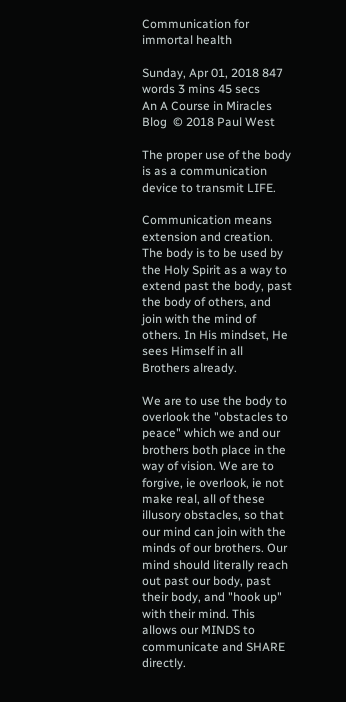Communication for immortal health

Sunday, Apr 01, 2018 847 words 3 mins 45 secs
An A Course in Miracles Blog  © 2018 Paul West

The proper use of the body is as a communication device to transmit LIFE.

Communication means extension and creation. The body is to be used by the Holy Spirit as a way to extend past the body, past the body of others, and join with the mind of others. In His mindset, He sees Himself in all Brothers already.

We are to use the body to overlook the "obstacles to peace" which we and our brothers both place in the way of vision. We are to forgive, ie overlook, ie not make real, all of these illusory obstacles, so that our mind can join with the minds of our brothers. Our mind should literally reach out past our body, past their body, and "hook up" with their mind. This allows our MINDS to communicate and SHARE directly.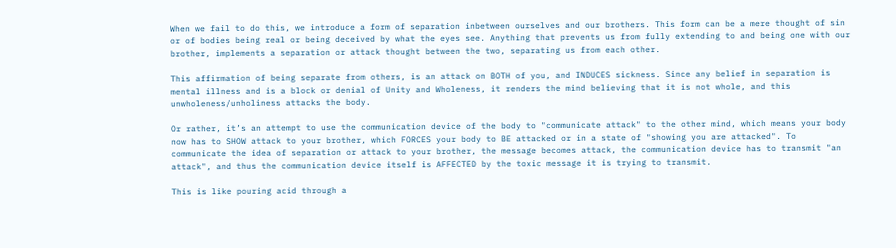When we fail to do this, we introduce a form of separation inbetween ourselves and our brothers. This form can be a mere thought of sin or of bodies being real or being deceived by what the eyes see. Anything that prevents us from fully extending to and being one with our brother, implements a separation or attack thought between the two, separating us from each other.

This affirmation of being separate from others, is an attack on BOTH of you, and INDUCES sickness. Since any belief in separation is mental illness and is a block or denial of Unity and Wholeness, it renders the mind believing that it is not whole, and this unwholeness/unholiness attacks the body.

Or rather, it’s an attempt to use the communication device of the body to "communicate attack" to the other mind, which means your body now has to SHOW attack to your brother, which FORCES your body to BE attacked or in a state of "showing you are attacked". To communicate the idea of separation or attack to your brother, the message becomes attack, the communication device has to transmit "an attack", and thus the communication device itself is AFFECTED by the toxic message it is trying to transmit.

This is like pouring acid through a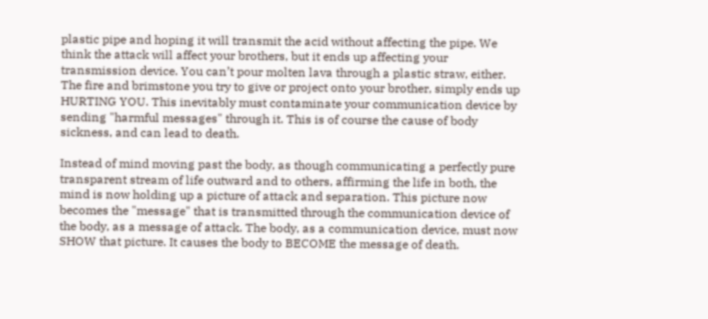plastic pipe and hoping it will transmit the acid without affecting the pipe. We think the attack will affect your brothers, but it ends up affecting your transmission device. You can’t pour molten lava through a plastic straw, either. The fire and brimstone you try to give or project onto your brother, simply ends up HURTING YOU. This inevitably must contaminate your communication device by sending "harmful messages" through it. This is of course the cause of body sickness, and can lead to death.

Instead of mind moving past the body, as though communicating a perfectly pure transparent stream of life outward and to others, affirming the life in both, the mind is now holding up a picture of attack and separation. This picture now becomes the "message" that is transmitted through the communication device of the body, as a message of attack. The body, as a communication device, must now SHOW that picture. It causes the body to BECOME the message of death.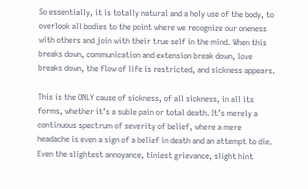So essentially, it is totally natural and a holy use of the body, to overlook all bodies to the point where we recognize our oneness with others and join with their true self in the mind. When this breaks down, communication and extension break down, love breaks down, the flow of life is restricted, and sickness appears.

This is the ONLY cause of sickness, of all sickness, in all its forms, whether it’s a suble pain or total death. It’s merely a continuous spectrum of severity of belief, where a mere headache is even a sign of a belief in death and an attempt to die. Even the slightest annoyance, tiniest grievance, slight hint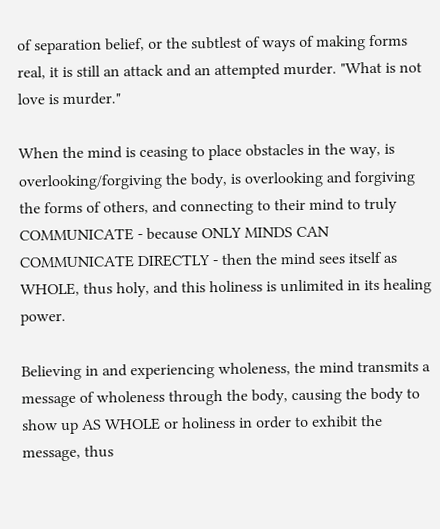of separation belief, or the subtlest of ways of making forms real, it is still an attack and an attempted murder. "What is not love is murder."

When the mind is ceasing to place obstacles in the way, is overlooking/forgiving the body, is overlooking and forgiving the forms of others, and connecting to their mind to truly COMMUNICATE - because ONLY MINDS CAN COMMUNICATE DIRECTLY - then the mind sees itself as WHOLE, thus holy, and this holiness is unlimited in its healing power.

Believing in and experiencing wholeness, the mind transmits a message of wholeness through the body, causing the body to show up AS WHOLE or holiness in order to exhibit the message, thus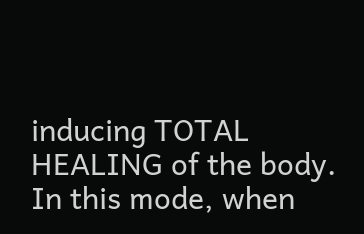inducing TOTAL HEALING of the body. In this mode, when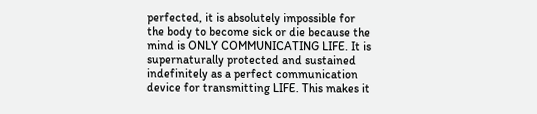perfected, it is absolutely impossible for the body to become sick or die because the mind is ONLY COMMUNICATING LIFE. It is supernaturally protected and sustained indefinitely as a perfect communication device for transmitting LIFE. This makes it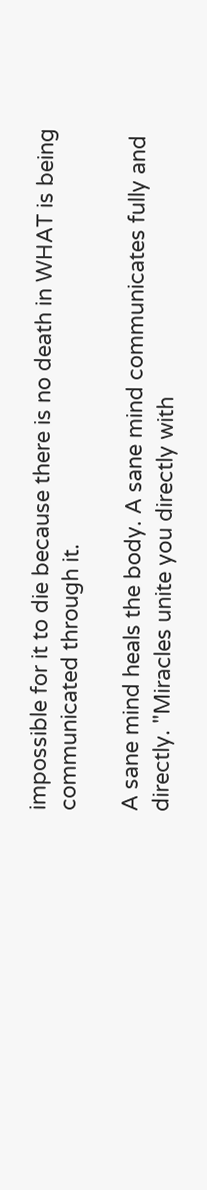impossible for it to die because there is no death in WHAT is being communicated through it.

A sane mind heals the body. A sane mind communicates fully and directly. "Miracles unite you directly with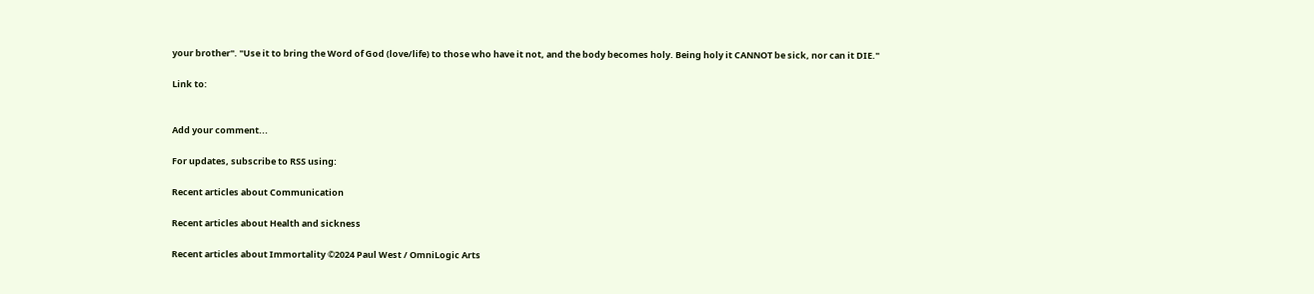your brother". "Use it to bring the Word of God (love/life) to those who have it not, and the body becomes holy. Being holy it CANNOT be sick, nor can it DIE."

Link to:


Add your comment...

For updates, subscribe to RSS using:

Recent articles about Communication

Recent articles about Health and sickness

Recent articles about Immortality ©2024 Paul West / OmniLogic Arts